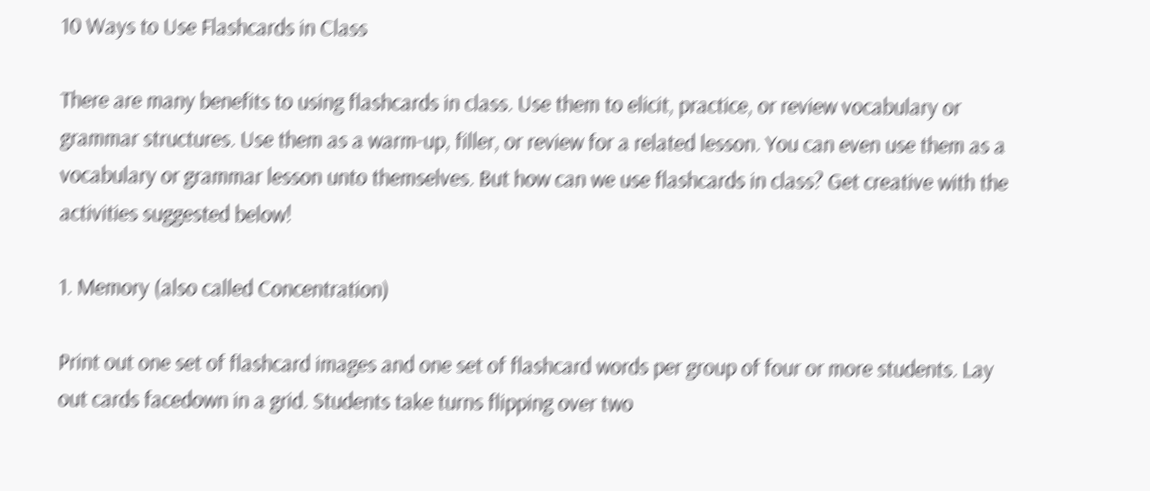10 Ways to Use Flashcards in Class

There are many benefits to using flashcards in class. Use them to elicit, practice, or review vocabulary or grammar structures. Use them as a warm-up, filler, or review for a related lesson. You can even use them as a vocabulary or grammar lesson unto themselves. But how can we use flashcards in class? Get creative with the activities suggested below!

1. Memory (also called Concentration)

Print out one set of flashcard images and one set of flashcard words per group of four or more students. Lay out cards facedown in a grid. Students take turns flipping over two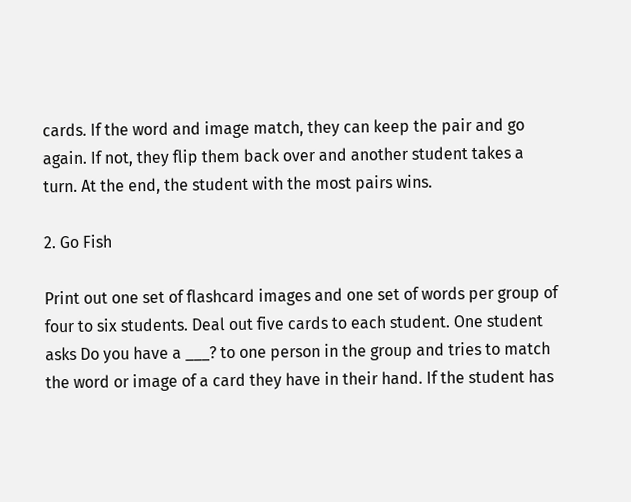cards. If the word and image match, they can keep the pair and go again. If not, they flip them back over and another student takes a turn. At the end, the student with the most pairs wins.

2. Go Fish

Print out one set of flashcard images and one set of words per group of four to six students. Deal out five cards to each student. One student asks Do you have a ___? to one person in the group and tries to match the word or image of a card they have in their hand. If the student has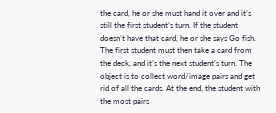the card, he or she must hand it over and it’s still the first student’s turn. If the student doesn’t have that card, he or she says Go fish. The first student must then take a card from the deck, and it’s the next student’s turn. The object is to collect word/image pairs and get rid of all the cards. At the end, the student with the most pairs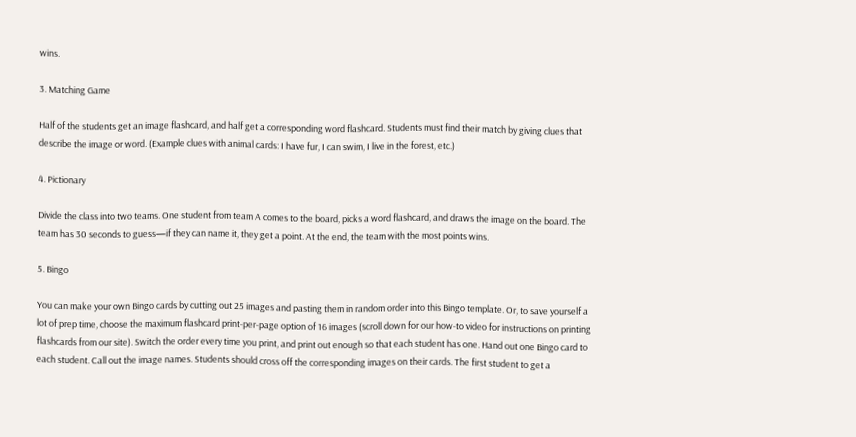wins.

3. Matching Game

Half of the students get an image flashcard, and half get a corresponding word flashcard. Students must find their match by giving clues that describe the image or word. (Example clues with animal cards: I have fur, I can swim, I live in the forest, etc.)

4. Pictionary

Divide the class into two teams. One student from team A comes to the board, picks a word flashcard, and draws the image on the board. The team has 30 seconds to guess—if they can name it, they get a point. At the end, the team with the most points wins.

5. Bingo

You can make your own Bingo cards by cutting out 25 images and pasting them in random order into this Bingo template. Or, to save yourself a lot of prep time, choose the maximum flashcard print-per-page option of 16 images (scroll down for our how-to video for instructions on printing flashcards from our site). Switch the order every time you print, and print out enough so that each student has one. Hand out one Bingo card to each student. Call out the image names. Students should cross off the corresponding images on their cards. The first student to get a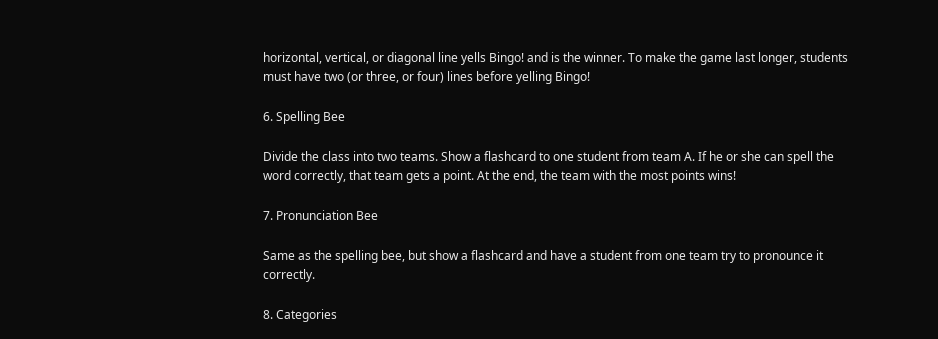horizontal, vertical, or diagonal line yells Bingo! and is the winner. To make the game last longer, students must have two (or three, or four) lines before yelling Bingo!

6. Spelling Bee

Divide the class into two teams. Show a flashcard to one student from team A. If he or she can spell the word correctly, that team gets a point. At the end, the team with the most points wins!

7. Pronunciation Bee

Same as the spelling bee, but show a flashcard and have a student from one team try to pronounce it correctly.

8. Categories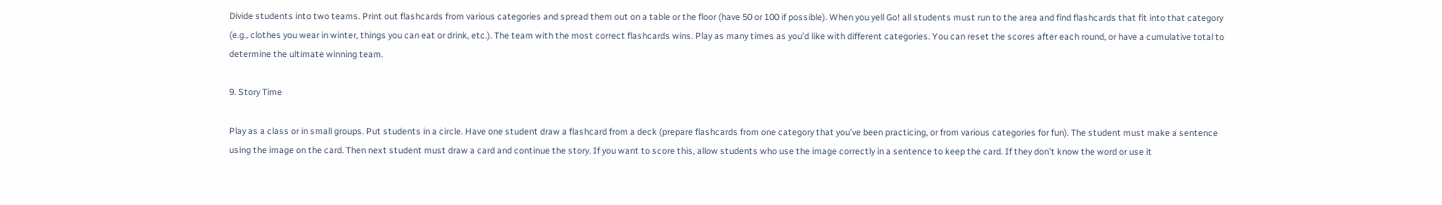Divide students into two teams. Print out flashcards from various categories and spread them out on a table or the floor (have 50 or 100 if possible). When you yell Go! all students must run to the area and find flashcards that fit into that category (e.g., clothes you wear in winter, things you can eat or drink, etc.). The team with the most correct flashcards wins. Play as many times as you’d like with different categories. You can reset the scores after each round, or have a cumulative total to determine the ultimate winning team.

9. Story Time

Play as a class or in small groups. Put students in a circle. Have one student draw a flashcard from a deck (prepare flashcards from one category that you’ve been practicing, or from various categories for fun). The student must make a sentence using the image on the card. Then next student must draw a card and continue the story. If you want to score this, allow students who use the image correctly in a sentence to keep the card. If they don’t know the word or use it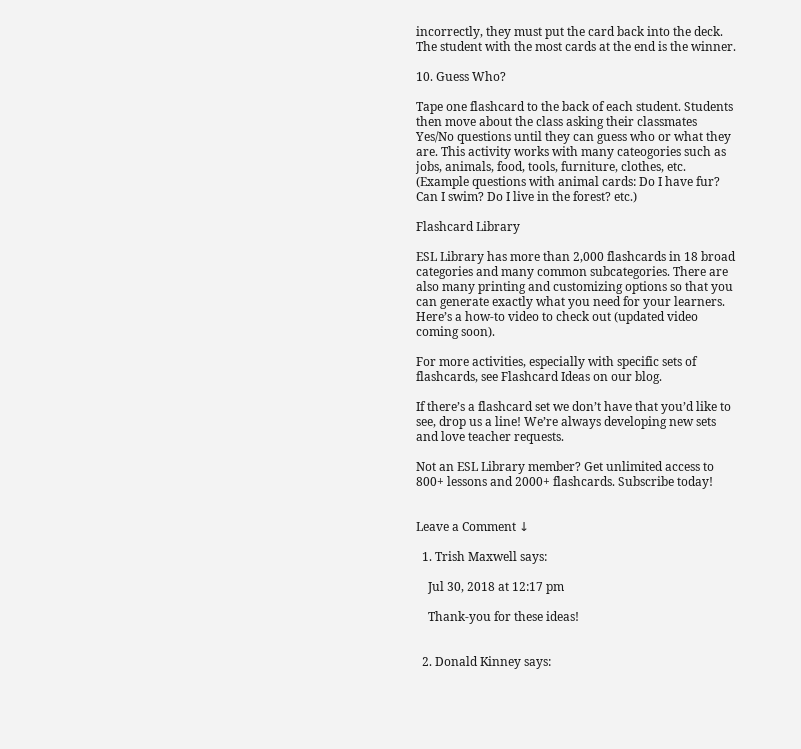incorrectly, they must put the card back into the deck. The student with the most cards at the end is the winner.

10. Guess Who?

Tape one flashcard to the back of each student. Students then move about the class asking their classmates Yes/No questions until they can guess who or what they are. This activity works with many cateogories such as jobs, animals, food, tools, furniture, clothes, etc. (Example questions with animal cards: Do I have fur? Can I swim? Do I live in the forest? etc.)

Flashcard Library

ESL Library has more than 2,000 flashcards in 18 broad categories and many common subcategories. There are also many printing and customizing options so that you can generate exactly what you need for your learners. Here’s a how-to video to check out (updated video coming soon).

For more activities, especially with specific sets of flashcards, see Flashcard Ideas on our blog.

If there’s a flashcard set we don’t have that you’d like to see, drop us a line! We’re always developing new sets and love teacher requests.

Not an ESL Library member? Get unlimited access to 800+ lessons and 2000+ flashcards. Subscribe today!


Leave a Comment ↓

  1. Trish Maxwell says:

    Jul 30, 2018 at 12:17 pm

    Thank-you for these ideas!


  2. Donald Kinney says: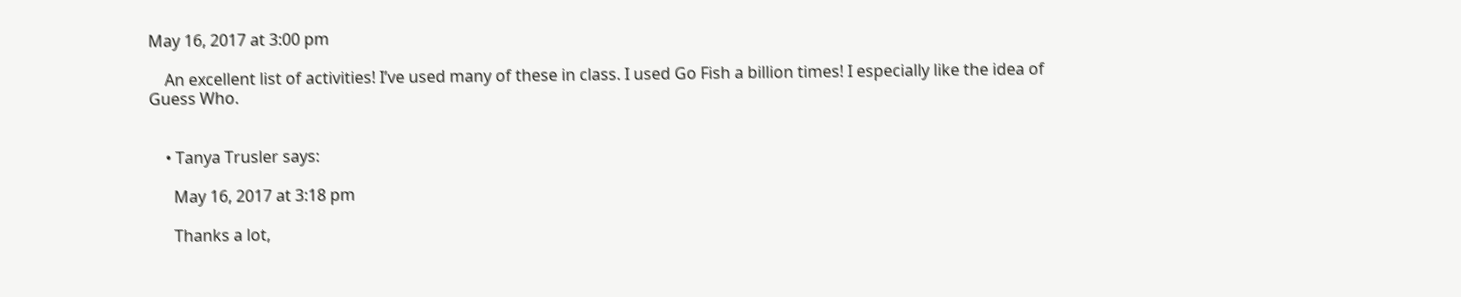May 16, 2017 at 3:00 pm

    An excellent list of activities! I’ve used many of these in class. I used Go Fish a billion times! I especially like the idea of Guess Who.


    • Tanya Trusler says:

      May 16, 2017 at 3:18 pm

      Thanks a lot,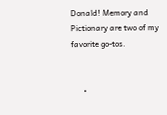Donald! Memory and Pictionary are two of my favorite go-tos.


      •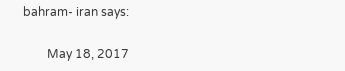bahram- iran says:

        May 18, 2017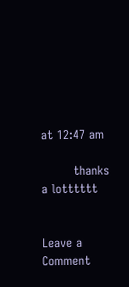at 12:47 am

        thanks a lotttttt


Leave a Comment